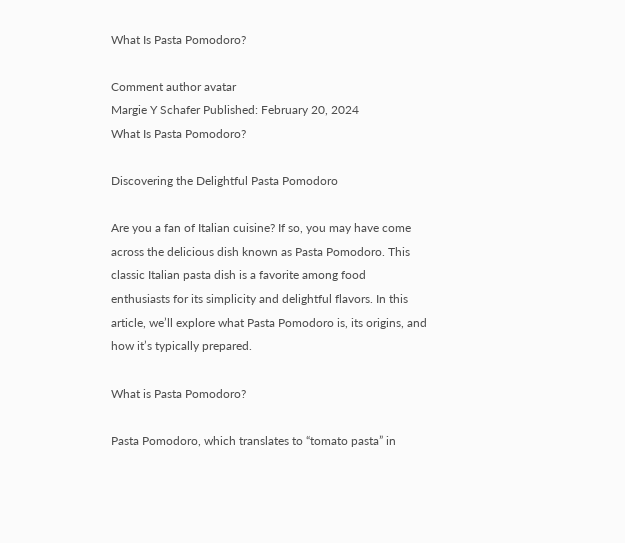What Is Pasta Pomodoro?

Comment author avatar
Margie Y Schafer Published: February 20, 2024
What Is Pasta Pomodoro?

Discovering the Delightful Pasta Pomodoro

Are you a fan of Italian cuisine? If so, you may have come across the delicious dish known as Pasta Pomodoro. This classic Italian pasta dish is a favorite among food enthusiasts for its simplicity and delightful flavors. In this article, we’ll explore what Pasta Pomodoro is, its origins, and how it’s typically prepared.

What is Pasta Pomodoro?

Pasta Pomodoro, which translates to “tomato pasta” in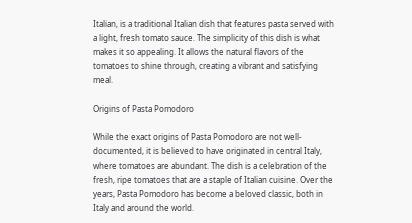Italian, is a traditional Italian dish that features pasta served with a light, fresh tomato sauce. The simplicity of this dish is what makes it so appealing. It allows the natural flavors of the tomatoes to shine through, creating a vibrant and satisfying meal.

Origins of Pasta Pomodoro

While the exact origins of Pasta Pomodoro are not well-documented, it is believed to have originated in central Italy, where tomatoes are abundant. The dish is a celebration of the fresh, ripe tomatoes that are a staple of Italian cuisine. Over the years, Pasta Pomodoro has become a beloved classic, both in Italy and around the world.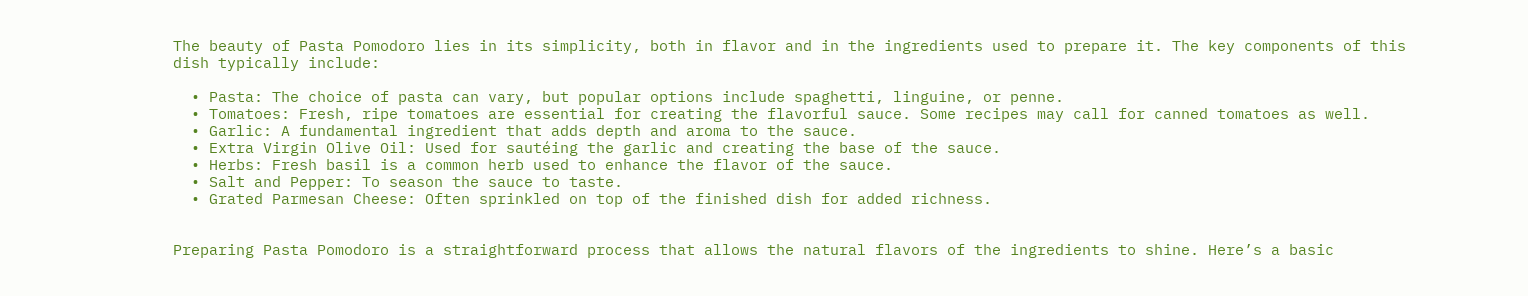The beauty of Pasta Pomodoro lies in its simplicity, both in flavor and in the ingredients used to prepare it. The key components of this dish typically include:

  • Pasta: The choice of pasta can vary, but popular options include spaghetti, linguine, or penne.
  • Tomatoes: Fresh, ripe tomatoes are essential for creating the flavorful sauce. Some recipes may call for canned tomatoes as well.
  • Garlic: A fundamental ingredient that adds depth and aroma to the sauce.
  • Extra Virgin Olive Oil: Used for sautéing the garlic and creating the base of the sauce.
  • Herbs: Fresh basil is a common herb used to enhance the flavor of the sauce.
  • Salt and Pepper: To season the sauce to taste.
  • Grated Parmesan Cheese: Often sprinkled on top of the finished dish for added richness.


Preparing Pasta Pomodoro is a straightforward process that allows the natural flavors of the ingredients to shine. Here’s a basic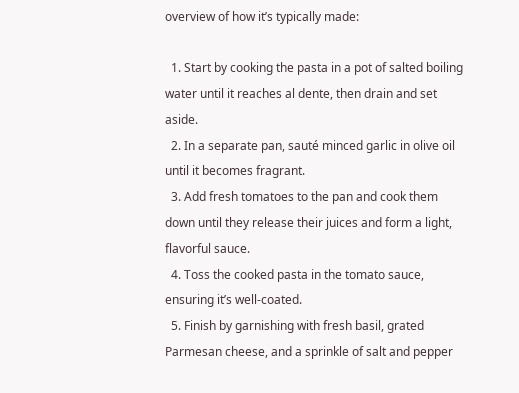overview of how it’s typically made:

  1. Start by cooking the pasta in a pot of salted boiling water until it reaches al dente, then drain and set aside.
  2. In a separate pan, sauté minced garlic in olive oil until it becomes fragrant.
  3. Add fresh tomatoes to the pan and cook them down until they release their juices and form a light, flavorful sauce.
  4. Toss the cooked pasta in the tomato sauce, ensuring it’s well-coated.
  5. Finish by garnishing with fresh basil, grated Parmesan cheese, and a sprinkle of salt and pepper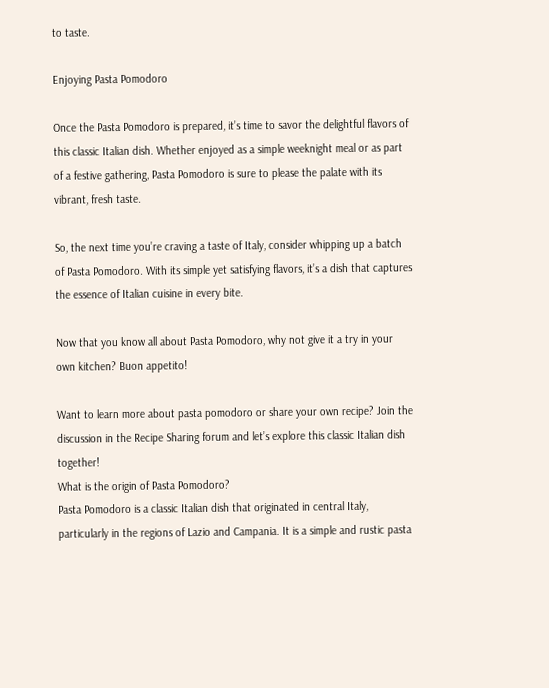to taste.

Enjoying Pasta Pomodoro

Once the Pasta Pomodoro is prepared, it’s time to savor the delightful flavors of this classic Italian dish. Whether enjoyed as a simple weeknight meal or as part of a festive gathering, Pasta Pomodoro is sure to please the palate with its vibrant, fresh taste.

So, the next time you’re craving a taste of Italy, consider whipping up a batch of Pasta Pomodoro. With its simple yet satisfying flavors, it’s a dish that captures the essence of Italian cuisine in every bite.

Now that you know all about Pasta Pomodoro, why not give it a try in your own kitchen? Buon appetito!

Want to learn more about pasta pomodoro or share your own recipe? Join the discussion in the Recipe Sharing forum and let’s explore this classic Italian dish together!
What is the origin of Pasta Pomodoro?
Pasta Pomodoro is a classic Italian dish that originated in central Italy, particularly in the regions of Lazio and Campania. It is a simple and rustic pasta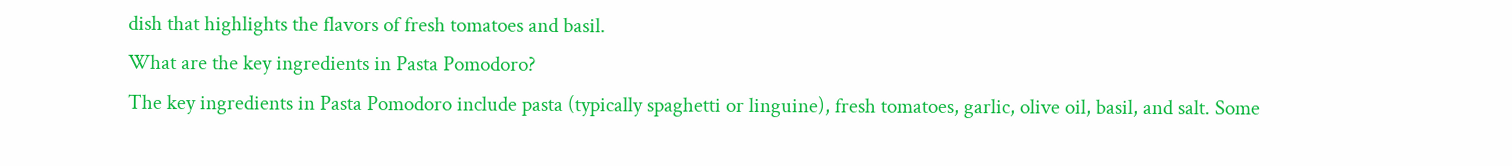dish that highlights the flavors of fresh tomatoes and basil.
What are the key ingredients in Pasta Pomodoro?
The key ingredients in Pasta Pomodoro include pasta (typically spaghetti or linguine), fresh tomatoes, garlic, olive oil, basil, and salt. Some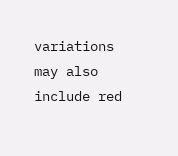variations may also include red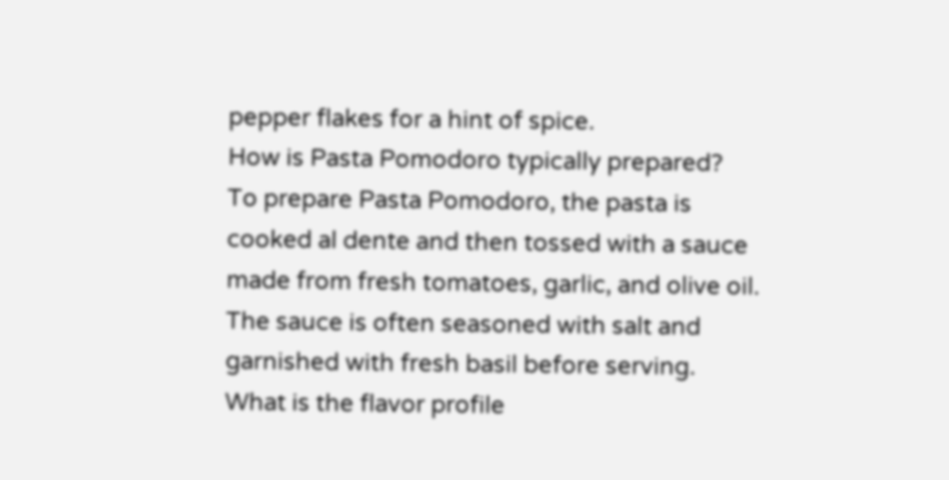pepper flakes for a hint of spice.
How is Pasta Pomodoro typically prepared?
To prepare Pasta Pomodoro, the pasta is cooked al dente and then tossed with a sauce made from fresh tomatoes, garlic, and olive oil. The sauce is often seasoned with salt and garnished with fresh basil before serving.
What is the flavor profile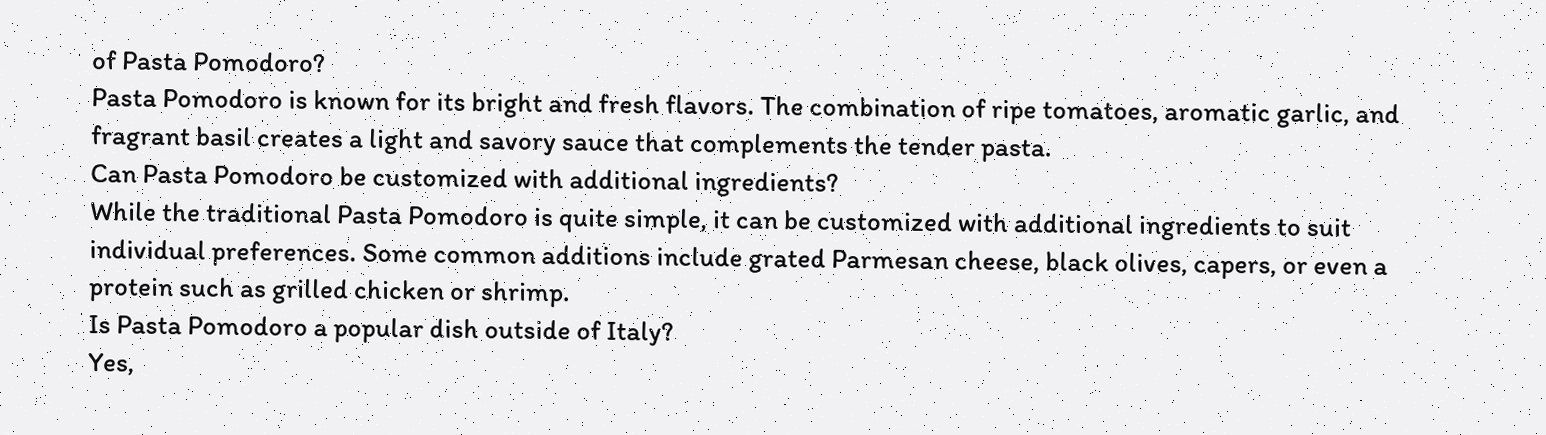of Pasta Pomodoro?
Pasta Pomodoro is known for its bright and fresh flavors. The combination of ripe tomatoes, aromatic garlic, and fragrant basil creates a light and savory sauce that complements the tender pasta.
Can Pasta Pomodoro be customized with additional ingredients?
While the traditional Pasta Pomodoro is quite simple, it can be customized with additional ingredients to suit individual preferences. Some common additions include grated Parmesan cheese, black olives, capers, or even a protein such as grilled chicken or shrimp.
Is Pasta Pomodoro a popular dish outside of Italy?
Yes,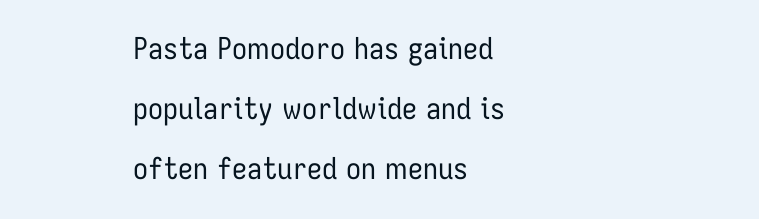Pasta Pomodoro has gained popularity worldwide and is often featured on menus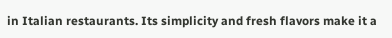in Italian restaurants. Its simplicity and fresh flavors make it a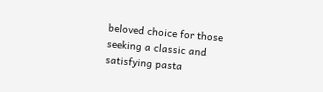beloved choice for those seeking a classic and satisfying pasta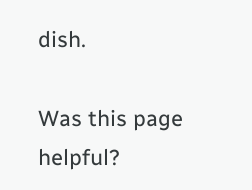dish.

Was this page helpful?